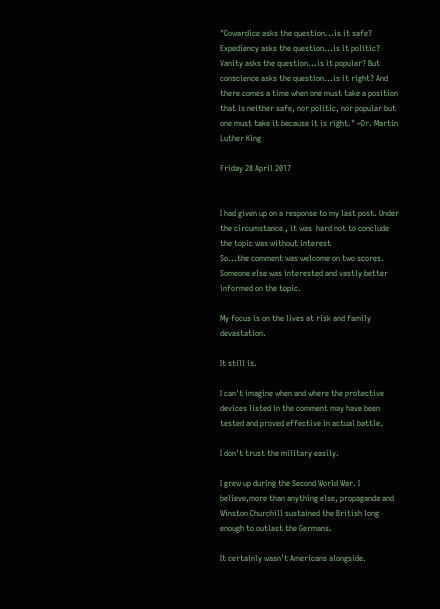"Cowardice asks the question...is it safe? Expediency asks the question...is it politic? Vanity asks the question...is it popular? But conscience asks the question...is it right? And there comes a time when one must take a position that is neither safe, nor politic, nor popular but one must take it because it is right." ~Dr. Martin Luther King

Friday 28 April 2017


I had given up on a response to my last post. Under the circumstance , it was  hard not to conclude the topic was without interest
So...the comment was welcome on two scores. Someone else was interested and vastly better informed on the topic.

My focus is on the lives at risk and family devastation.

It still is.

I can't imagine when and where the protective devices listed in the comment may have been tested and proved effective in actual battle.

I don't trust the military easily.

I grew up during the Second World War. I believe,more than anything else, propaganda and Winston Churchill sustained the British long enough to outlast the Germans.

It certainly wasn't Americans alongside.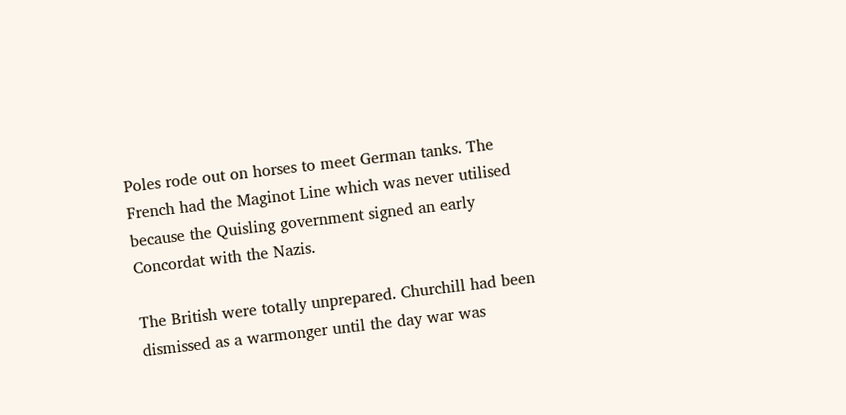Poles rode out on horses to meet German tanks. The French had the Maginot Line which was never utilised because the Quisling government signed an early Concordat with the Nazis.

The British were totally unprepared. Churchill had been dismissed as a warmonger until the day war was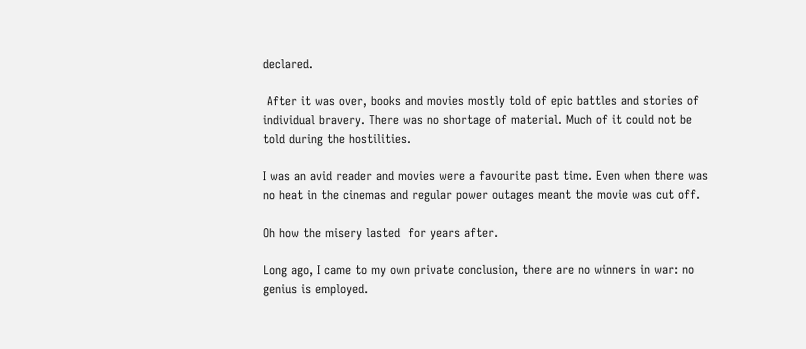declared.

 After it was over, books and movies mostly told of epic battles and stories of individual bravery. There was no shortage of material. Much of it could not be told during the hostilities.

I was an avid reader and movies were a favourite past time. Even when there was no heat in the cinemas and regular power outages meant the movie was cut off.

Oh how the misery lasted  for years after.

Long ago, I came to my own private conclusion, there are no winners in war: no genius is employed.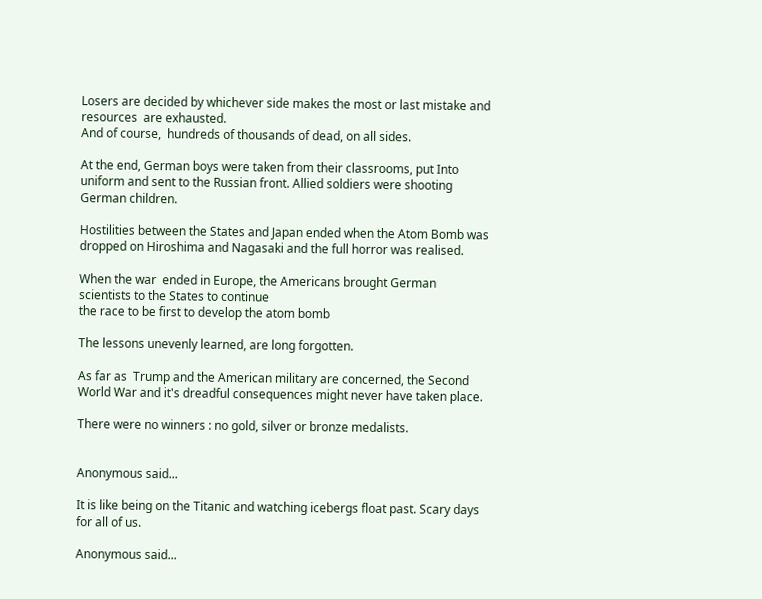Losers are decided by whichever side makes the most or last mistake and resources  are exhausted.
And of course,  hundreds of thousands of dead, on all sides.

At the end, German boys were taken from their classrooms, put Into uniform and sent to the Russian front. Allied soldiers were shooting German children.

Hostilities between the States and Japan ended when the Atom Bomb was dropped on Hiroshima and Nagasaki and the full horror was realised.

When the war  ended in Europe, the Americans brought German scientists to the States to continue
the race to be first to develop the atom bomb

The lessons unevenly learned, are long forgotten.

As far as  Trump and the American military are concerned, the Second World War and it's dreadful consequences might never have taken place.

There were no winners : no gold, silver or bronze medalists.


Anonymous said...

It is like being on the Titanic and watching icebergs float past. Scary days for all of us.

Anonymous said...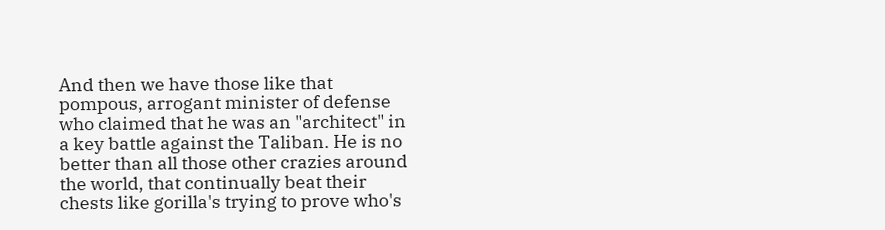And then we have those like that pompous, arrogant minister of defense who claimed that he was an "architect" in a key battle against the Taliban. He is no better than all those other crazies around the world, that continually beat their chests like gorilla's trying to prove who's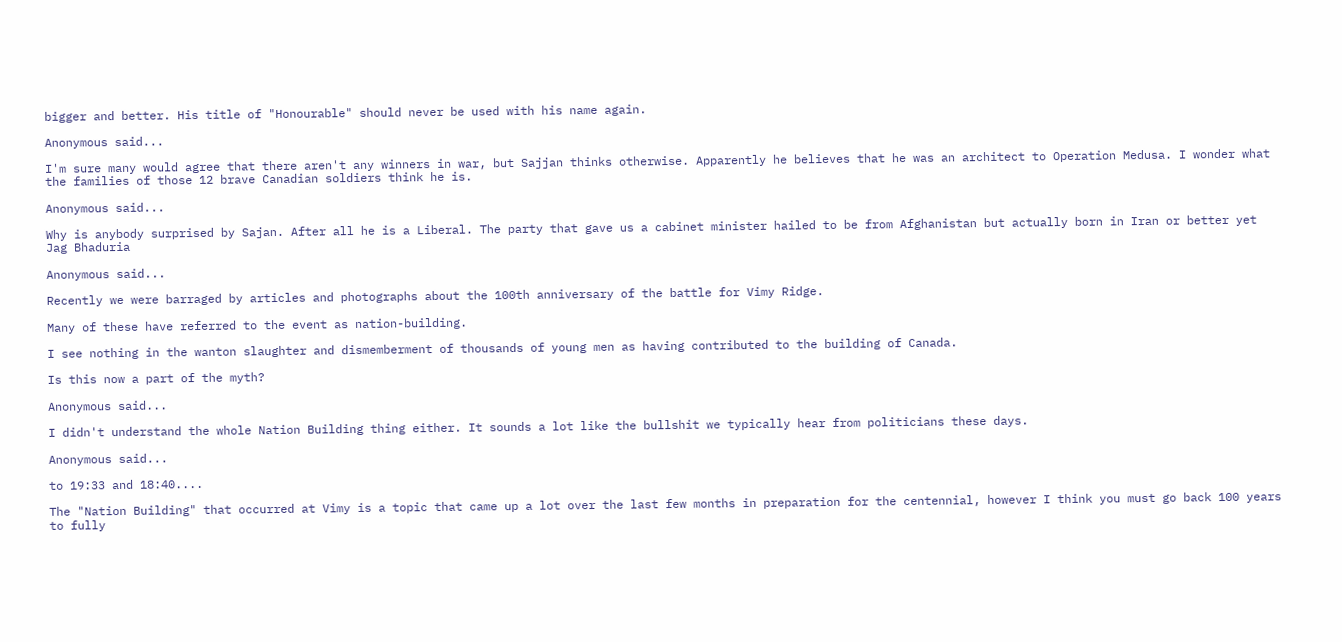bigger and better. His title of "Honourable" should never be used with his name again.

Anonymous said...

I'm sure many would agree that there aren't any winners in war, but Sajjan thinks otherwise. Apparently he believes that he was an architect to Operation Medusa. I wonder what the families of those 12 brave Canadian soldiers think he is.

Anonymous said...

Why is anybody surprised by Sajan. After all he is a Liberal. The party that gave us a cabinet minister hailed to be from Afghanistan but actually born in Iran or better yet Jag Bhaduria

Anonymous said...

Recently we were barraged by articles and photographs about the 100th anniversary of the battle for Vimy Ridge.

Many of these have referred to the event as nation-building.

I see nothing in the wanton slaughter and dismemberment of thousands of young men as having contributed to the building of Canada.

Is this now a part of the myth?

Anonymous said...

I didn't understand the whole Nation Building thing either. It sounds a lot like the bullshit we typically hear from politicians these days.

Anonymous said...

to 19:33 and 18:40....

The "Nation Building" that occurred at Vimy is a topic that came up a lot over the last few months in preparation for the centennial, however I think you must go back 100 years to fully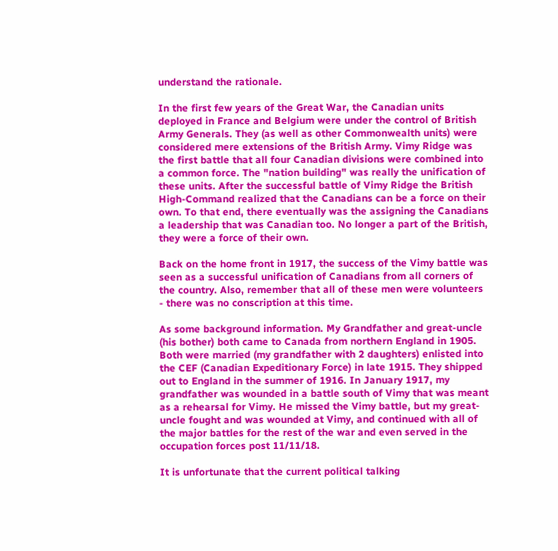understand the rationale.

In the first few years of the Great War, the Canadian units deployed in France and Belgium were under the control of British Army Generals. They (as well as other Commonwealth units) were considered mere extensions of the British Army. Vimy Ridge was the first battle that all four Canadian divisions were combined into a common force. The "nation building" was really the unification of these units. After the successful battle of Vimy Ridge the British High-Command realized that the Canadians can be a force on their own. To that end, there eventually was the assigning the Canadians a leadership that was Canadian too. No longer a part of the British, they were a force of their own.

Back on the home front in 1917, the success of the Vimy battle was seen as a successful unification of Canadians from all corners of the country. Also, remember that all of these men were volunteers - there was no conscription at this time.

As some background information. My Grandfather and great-uncle (his bother) both came to Canada from northern England in 1905. Both were married (my grandfather with 2 daughters) enlisted into the CEF (Canadian Expeditionary Force) in late 1915. They shipped out to England in the summer of 1916. In January 1917, my grandfather was wounded in a battle south of Vimy that was meant as a rehearsal for Vimy. He missed the Vimy battle, but my great-uncle fought and was wounded at Vimy, and continued with all of the major battles for the rest of the war and even served in the occupation forces post 11/11/18.

It is unfortunate that the current political talking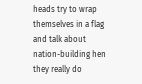heads try to wrap themselves in a flag and talk about nation-building hen they really do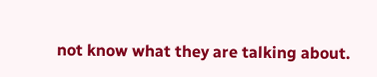not know what they are talking about.